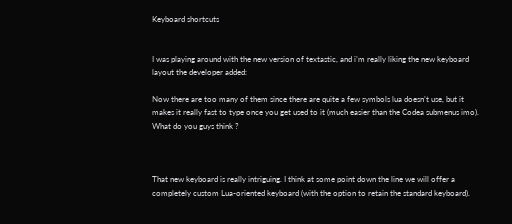Keyboard shortcuts


I was playing around with the new version of textastic, and i’m really liking the new keyboard layout the developer added:

Now there are too many of them since there are quite a few symbols lua doesn’t use, but it makes it really fast to type once you get used to it (much easier than the Codea submenus imo).
What do you guys think ?



That new keyboard is really intriguing. I think at some point down the line we will offer a completely custom Lua-oriented keyboard (with the option to retain the standard keyboard).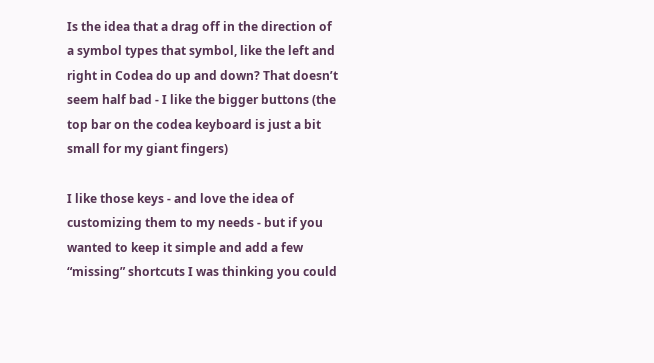Is the idea that a drag off in the direction of a symbol types that symbol, like the left and right in Codea do up and down? That doesn’t seem half bad - I like the bigger buttons (the top bar on the codea keyboard is just a bit small for my giant fingers)

I like those keys - and love the idea of customizing them to my needs - but if you wanted to keep it simple and add a few “missing” shortcuts I was thinking you could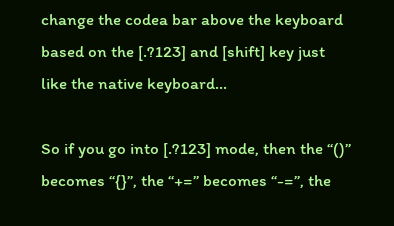change the codea bar above the keyboard based on the [.?123] and [shift] key just like the native keyboard…

So if you go into [.?123] mode, then the “()” becomes “{}”, the “+=” becomes “-=”, the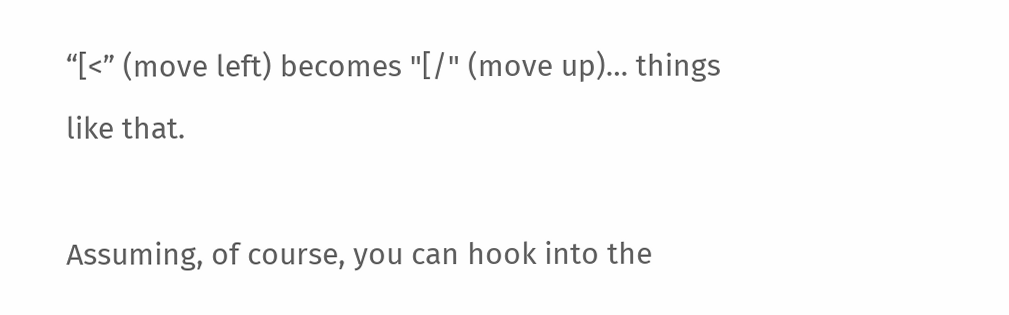“[<” (move left) becomes "[/" (move up)… things like that.

Assuming, of course, you can hook into the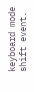keyboard mode shift event.